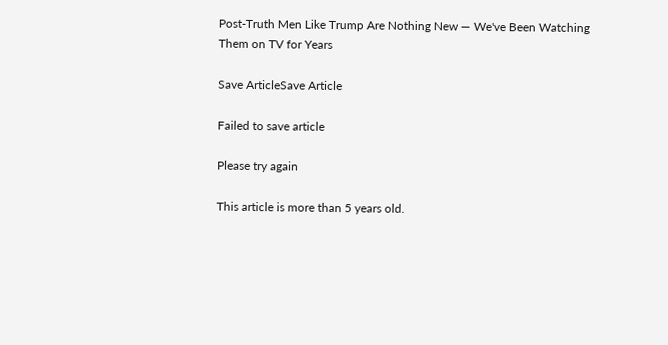Post-Truth Men Like Trump Are Nothing New — We've Been Watching Them on TV for Years

Save ArticleSave Article

Failed to save article

Please try again

This article is more than 5 years old.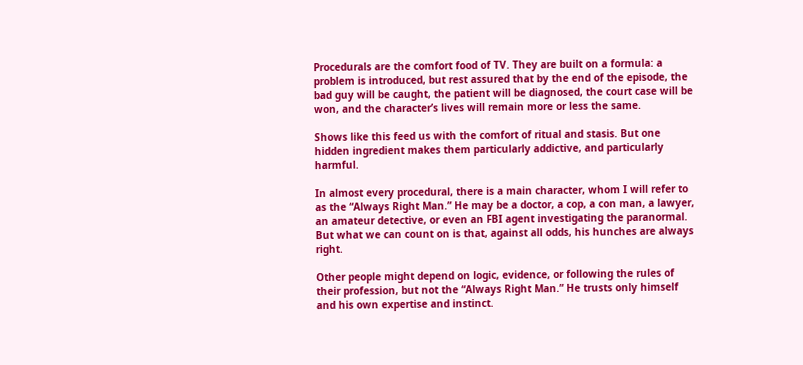Procedurals are the comfort food of TV. They are built on a formula: a problem is introduced, but rest assured that by the end of the episode, the bad guy will be caught, the patient will be diagnosed, the court case will be won, and the character’s lives will remain more or less the same.

Shows like this feed us with the comfort of ritual and stasis. But one hidden ingredient makes them particularly addictive, and particularly harmful.

In almost every procedural, there is a main character, whom I will refer to as the “Always Right Man.” He may be a doctor, a cop, a con man, a lawyer, an amateur detective, or even an FBI agent investigating the paranormal. But what we can count on is that, against all odds, his hunches are always right.

Other people might depend on logic, evidence, or following the rules of their profession, but not the “Always Right Man.” He trusts only himself and his own expertise and instinct.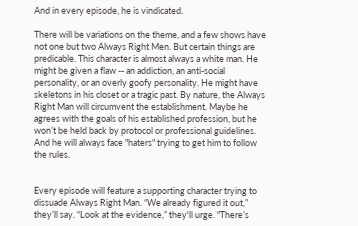And in every episode, he is vindicated.

There will be variations on the theme, and a few shows have not one but two Always Right Men. But certain things are predicable. This character is almost always a white man. He might be given a flaw -- an addiction, an anti-social personality, or an overly goofy personality. He might have skeletons in his closet or a tragic past. By nature, the Always Right Man will circumvent the establishment. Maybe he agrees with the goals of his established profession, but he won’t be held back by protocol or professional guidelines. And he will always face "haters" trying to get him to follow the rules.


Every episode will feature a supporting character trying to dissuade Always Right Man. “We already figured it out,” they’ll say. “Look at the evidence,” they'll urge. "There’s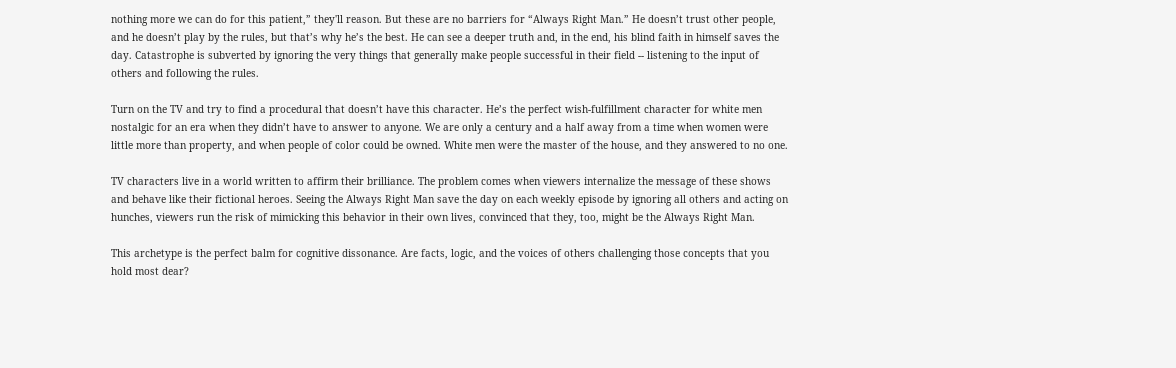nothing more we can do for this patient,” they'll reason. But these are no barriers for “Always Right Man.” He doesn’t trust other people, and he doesn’t play by the rules, but that’s why he’s the best. He can see a deeper truth and, in the end, his blind faith in himself saves the day. Catastrophe is subverted by ignoring the very things that generally make people successful in their field -- listening to the input of others and following the rules.

Turn on the TV and try to find a procedural that doesn’t have this character. He’s the perfect wish-fulfillment character for white men nostalgic for an era when they didn’t have to answer to anyone. We are only a century and a half away from a time when women were little more than property, and when people of color could be owned. White men were the master of the house, and they answered to no one.

TV characters live in a world written to affirm their brilliance. The problem comes when viewers internalize the message of these shows and behave like their fictional heroes. Seeing the Always Right Man save the day on each weekly episode by ignoring all others and acting on hunches, viewers run the risk of mimicking this behavior in their own lives, convinced that they, too, might be the Always Right Man.

This archetype is the perfect balm for cognitive dissonance. Are facts, logic, and the voices of others challenging those concepts that you hold most dear?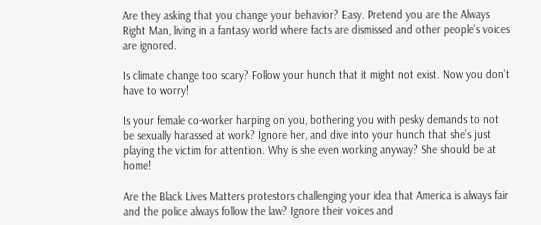Are they asking that you change your behavior? Easy. Pretend you are the Always Right Man, living in a fantasy world where facts are dismissed and other people’s voices are ignored.

Is climate change too scary? Follow your hunch that it might not exist. Now you don’t have to worry!

Is your female co-worker harping on you, bothering you with pesky demands to not be sexually harassed at work? Ignore her, and dive into your hunch that she’s just playing the victim for attention. Why is she even working anyway? She should be at home!

Are the Black Lives Matters protestors challenging your idea that America is always fair and the police always follow the law? Ignore their voices and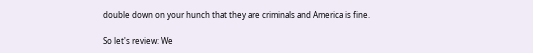double down on your hunch that they are criminals and America is fine.

So let's review: We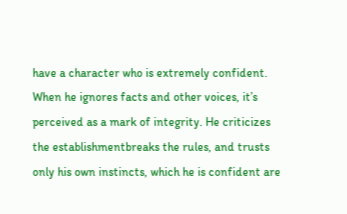have a character who is extremely confident. When he ignores facts and other voices, it’s perceived as a mark of integrity. He criticizes the establishmentbreaks the rules, and trusts only his own instincts, which he is confident are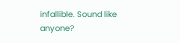infallible. Sound like anyone?